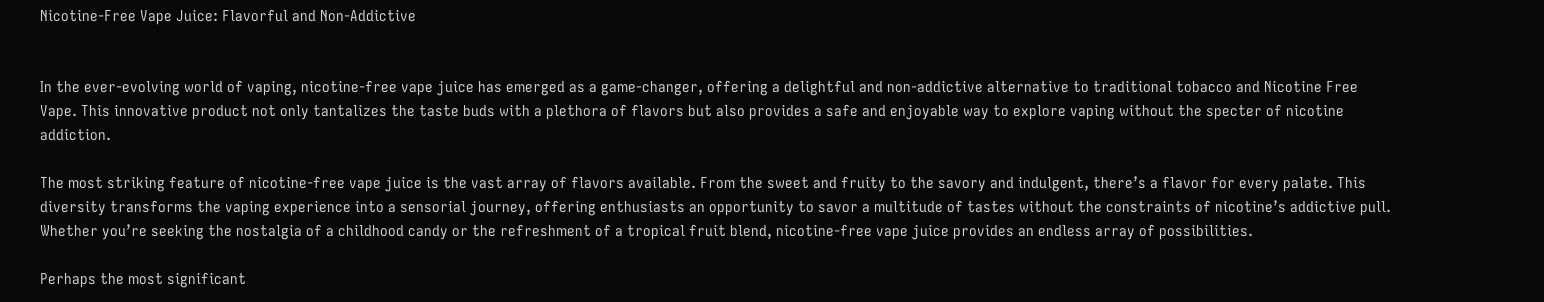Nicotine-Free Vape Juice: Flavorful and Non-Addictive


In the ever-evolving world of vaping, nicotine-free vape juice has emerged as a game-changer, offering a delightful and non-addictive alternative to traditional tobacco and Nicotine Free Vape. This innovative product not only tantalizes the taste buds with a plethora of flavors but also provides a safe and enjoyable way to explore vaping without the specter of nicotine addiction.

The most striking feature of nicotine-free vape juice is the vast array of flavors available. From the sweet and fruity to the savory and indulgent, there’s a flavor for every palate. This diversity transforms the vaping experience into a sensorial journey, offering enthusiasts an opportunity to savor a multitude of tastes without the constraints of nicotine’s addictive pull. Whether you’re seeking the nostalgia of a childhood candy or the refreshment of a tropical fruit blend, nicotine-free vape juice provides an endless array of possibilities.

Perhaps the most significant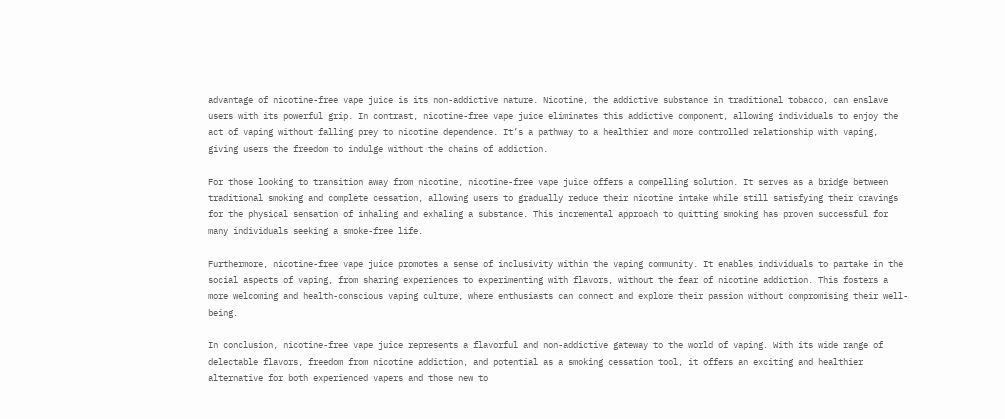advantage of nicotine-free vape juice is its non-addictive nature. Nicotine, the addictive substance in traditional tobacco, can enslave users with its powerful grip. In contrast, nicotine-free vape juice eliminates this addictive component, allowing individuals to enjoy the act of vaping without falling prey to nicotine dependence. It’s a pathway to a healthier and more controlled relationship with vaping, giving users the freedom to indulge without the chains of addiction.

For those looking to transition away from nicotine, nicotine-free vape juice offers a compelling solution. It serves as a bridge between traditional smoking and complete cessation, allowing users to gradually reduce their nicotine intake while still satisfying their cravings for the physical sensation of inhaling and exhaling a substance. This incremental approach to quitting smoking has proven successful for many individuals seeking a smoke-free life.

Furthermore, nicotine-free vape juice promotes a sense of inclusivity within the vaping community. It enables individuals to partake in the social aspects of vaping, from sharing experiences to experimenting with flavors, without the fear of nicotine addiction. This fosters a more welcoming and health-conscious vaping culture, where enthusiasts can connect and explore their passion without compromising their well-being.

In conclusion, nicotine-free vape juice represents a flavorful and non-addictive gateway to the world of vaping. With its wide range of delectable flavors, freedom from nicotine addiction, and potential as a smoking cessation tool, it offers an exciting and healthier alternative for both experienced vapers and those new to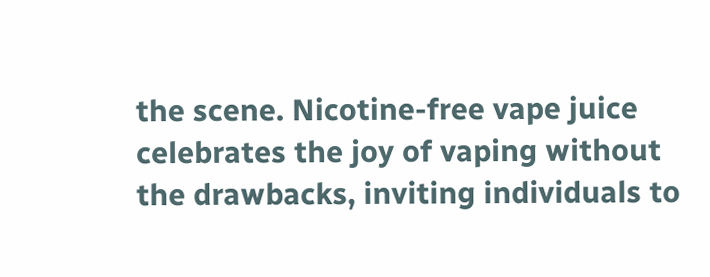the scene. Nicotine-free vape juice celebrates the joy of vaping without the drawbacks, inviting individuals to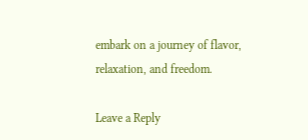embark on a journey of flavor, relaxation, and freedom.

Leave a Reply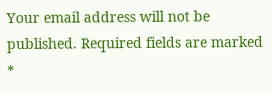Your email address will not be published. Required fields are marked *